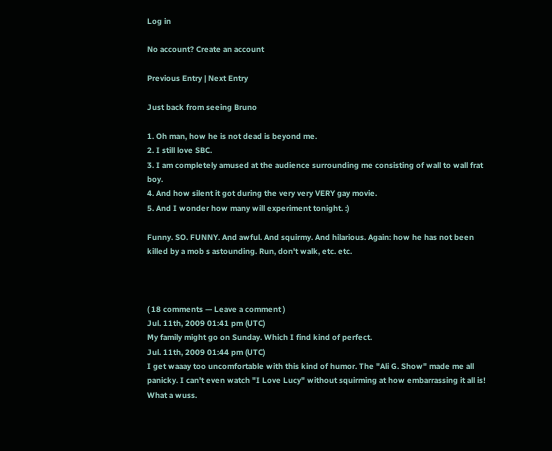Log in

No account? Create an account

Previous Entry | Next Entry

Just back from seeing Bruno

1. Oh man, how he is not dead is beyond me.
2. I still love SBC.
3. I am completely amused at the audience surrounding me consisting of wall to wall frat boy.
4. And how silent it got during the very very VERY gay movie.
5. And I wonder how many will experiment tonight. :)

Funny. SO. FUNNY. And awful. And squirmy. And hilarious. Again: how he has not been killed by a mob s astounding. Run, don't walk, etc. etc.



( 18 comments — Leave a comment )
Jul. 11th, 2009 01:41 pm (UTC)
My family might go on Sunday. Which I find kind of perfect.
Jul. 11th, 2009 01:44 pm (UTC)
I get waaay too uncomfortable with this kind of humor. The "Ali G. Show" made me all panicky. I can't even watch "I Love Lucy" without squirming at how embarrassing it all is! What a wuss.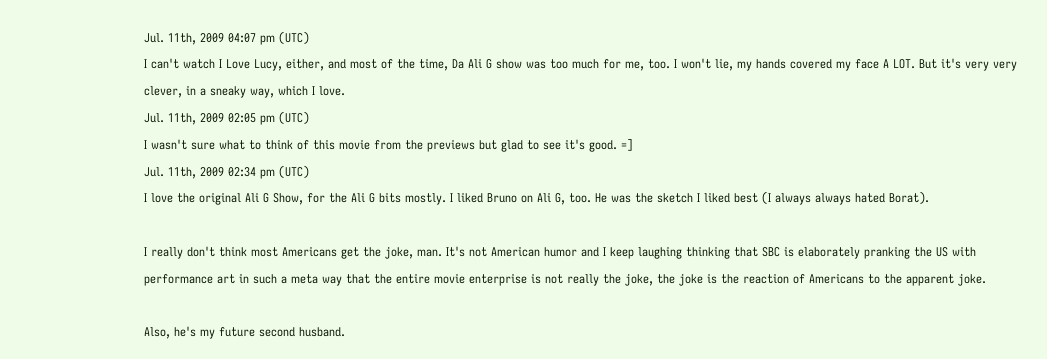Jul. 11th, 2009 04:07 pm (UTC)
I can't watch I Love Lucy, either, and most of the time, Da Ali G show was too much for me, too. I won't lie, my hands covered my face A LOT. But it's very very clever, in a sneaky way, which I love.
Jul. 11th, 2009 02:05 pm (UTC)
I wasn't sure what to think of this movie from the previews but glad to see it's good. =]
Jul. 11th, 2009 02:34 pm (UTC)
I love the original Ali G Show, for the Ali G bits mostly. I liked Bruno on Ali G, too. He was the sketch I liked best (I always always hated Borat).

I really don't think most Americans get the joke, man. It's not American humor and I keep laughing thinking that SBC is elaborately pranking the US with performance art in such a meta way that the entire movie enterprise is not really the joke, the joke is the reaction of Americans to the apparent joke.

Also, he's my future second husband.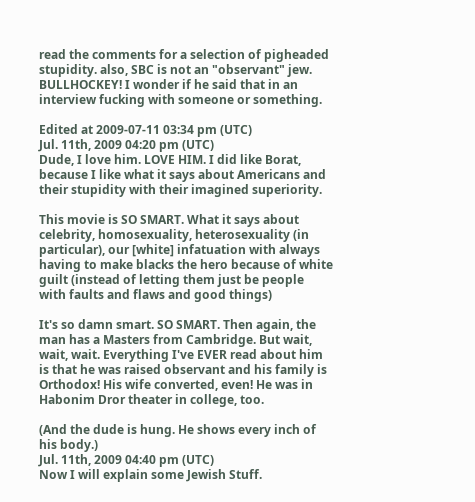read the comments for a selection of pigheaded stupidity. also, SBC is not an "observant" jew. BULLHOCKEY! I wonder if he said that in an interview fucking with someone or something.

Edited at 2009-07-11 03:34 pm (UTC)
Jul. 11th, 2009 04:20 pm (UTC)
Dude, I love him. LOVE HIM. I did like Borat, because I like what it says about Americans and their stupidity with their imagined superiority.

This movie is SO SMART. What it says about celebrity, homosexuality, heterosexuality (in particular), our [white] infatuation with always having to make blacks the hero because of white guilt (instead of letting them just be people with faults and flaws and good things)

It's so damn smart. SO SMART. Then again, the man has a Masters from Cambridge. But wait, wait, wait. Everything I've EVER read about him is that he was raised observant and his family is Orthodox! His wife converted, even! He was in Habonim Dror theater in college, too.

(And the dude is hung. He shows every inch of his body.)
Jul. 11th, 2009 04:40 pm (UTC)
Now I will explain some Jewish Stuff.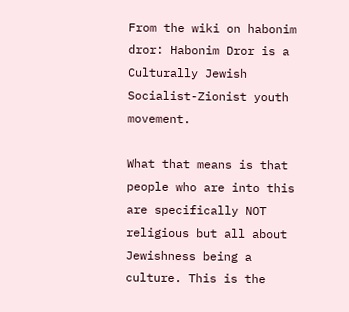From the wiki on habonim dror: Habonim Dror is a Culturally Jewish Socialist-Zionist youth movement.

What that means is that people who are into this are specifically NOT religious but all about Jewishness being a culture. This is the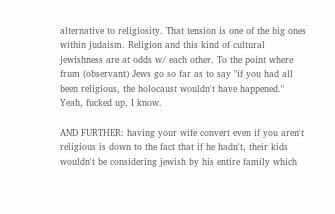alternative to religiosity. That tension is one of the big ones within judaism. Religion and this kind of cultural jewishness are at odds w/ each other. To the point where frum (observant) Jews go so far as to say "if you had all been religious, the holocaust wouldn't have happened." Yeah, fucked up, I know.

AND FURTHER: having your wife convert even if you aren't religious is down to the fact that if he hadn't, their kids wouldn't be considering jewish by his entire family which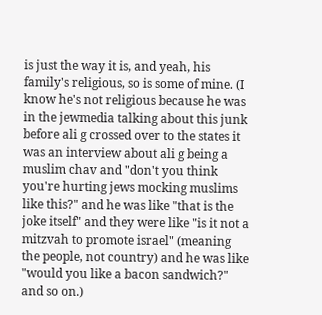is just the way it is, and yeah, his family's religious, so is some of mine. (I know he's not religious because he was in the jewmedia talking about this junk before ali g crossed over to the states it was an interview about ali g being a muslim chav and "don't you think you're hurting jews mocking muslims like this?" and he was like "that is the joke itself" and they were like "is it not a mitzvah to promote israel" (meaning the people, not country) and he was like "would you like a bacon sandwich?" and so on.)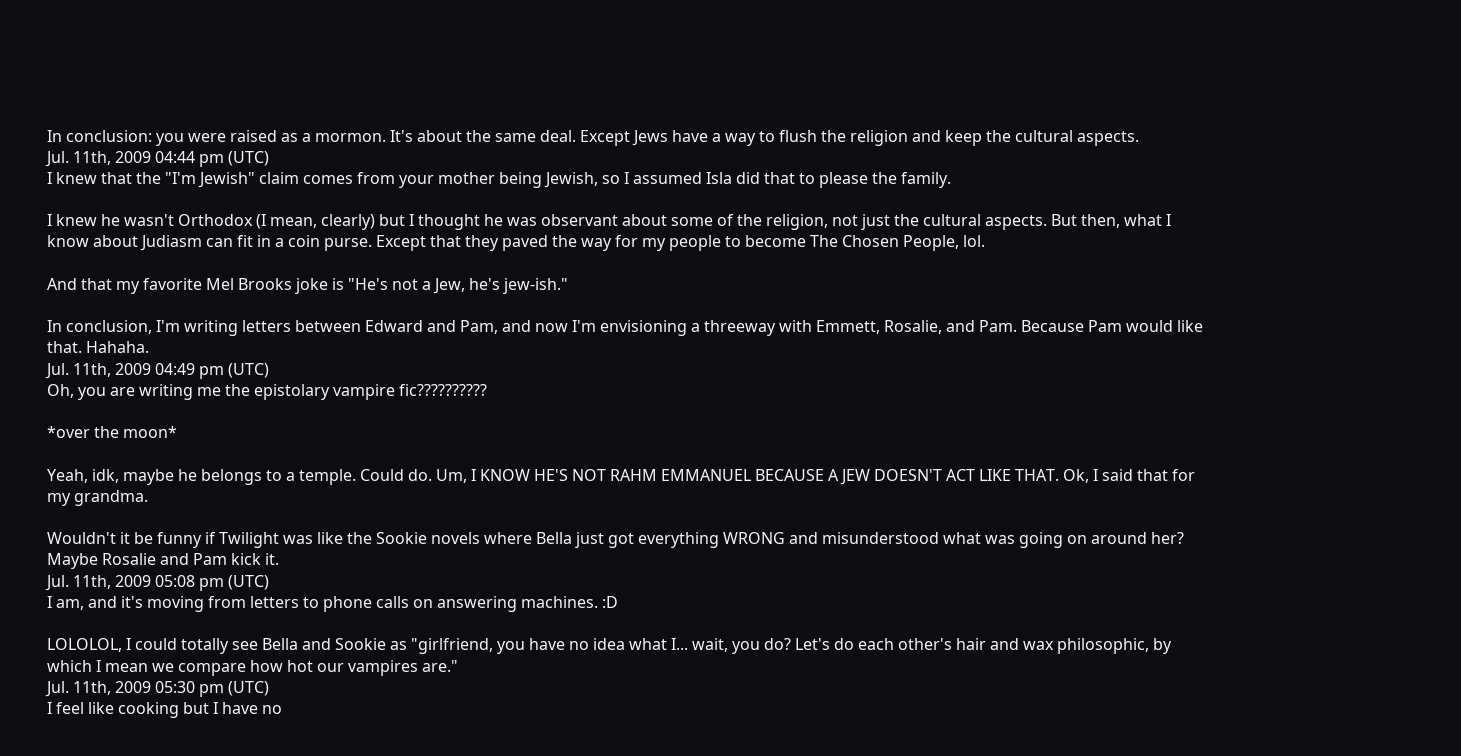In conclusion: you were raised as a mormon. It's about the same deal. Except Jews have a way to flush the religion and keep the cultural aspects.
Jul. 11th, 2009 04:44 pm (UTC)
I knew that the "I'm Jewish" claim comes from your mother being Jewish, so I assumed Isla did that to please the family.

I knew he wasn't Orthodox (I mean, clearly) but I thought he was observant about some of the religion, not just the cultural aspects. But then, what I know about Judiasm can fit in a coin purse. Except that they paved the way for my people to become The Chosen People, lol.

And that my favorite Mel Brooks joke is "He's not a Jew, he's jew-ish."

In conclusion, I'm writing letters between Edward and Pam, and now I'm envisioning a threeway with Emmett, Rosalie, and Pam. Because Pam would like that. Hahaha.
Jul. 11th, 2009 04:49 pm (UTC)
Oh, you are writing me the epistolary vampire fic??????????

*over the moon*

Yeah, idk, maybe he belongs to a temple. Could do. Um, I KNOW HE'S NOT RAHM EMMANUEL BECAUSE A JEW DOESN'T ACT LIKE THAT. Ok, I said that for my grandma.

Wouldn't it be funny if Twilight was like the Sookie novels where Bella just got everything WRONG and misunderstood what was going on around her? Maybe Rosalie and Pam kick it.
Jul. 11th, 2009 05:08 pm (UTC)
I am, and it's moving from letters to phone calls on answering machines. :D

LOLOLOL, I could totally see Bella and Sookie as "girlfriend, you have no idea what I... wait, you do? Let's do each other's hair and wax philosophic, by which I mean we compare how hot our vampires are."
Jul. 11th, 2009 05:30 pm (UTC)
I feel like cooking but I have no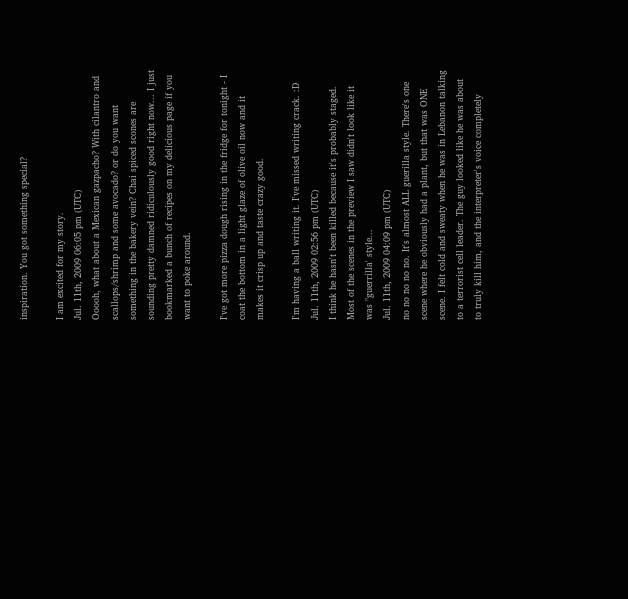inspiration. You got something special?

I am excited for my story.
Jul. 11th, 2009 06:05 pm (UTC)
Ooooh, what about a Mexican gazpacho? With cilantro and scallops/shrimp and some avocado? or do you want something in the bakery vein? Chai spiced scones are sounding pretty damned ridiculously good right now... I just bookmarked a bunch of recipes on my delicious page if you want to poke around.

I've got more pizza dough rising in the fridge for tonight - I coat the bottom in a light glaze of olive oil now and it makes it crisp up and taste crazy good.

I'm having a ball writing it. I've missed writing crack. :D
Jul. 11th, 2009 02:56 pm (UTC)
I think he hasn't been killed because it's probably staged. Most of the scenes in the preview I saw didn't look like it was "guerrilla' style...
Jul. 11th, 2009 04:09 pm (UTC)
no no no no no. It's almost ALL guerilla style. There's one scene where he obviously had a plant, but that was ONE scene. I felt cold and sweaty when he was in Lebanon talking to a terrorist cell leader. The guy looked like he was about to truly kill him, and the interpreter's voice completely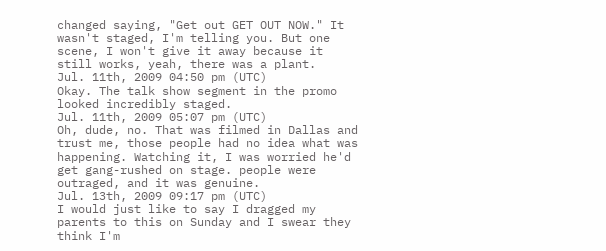changed saying, "Get out GET OUT NOW." It wasn't staged, I'm telling you. But one scene, I won't give it away because it still works, yeah, there was a plant.
Jul. 11th, 2009 04:50 pm (UTC)
Okay. The talk show segment in the promo looked incredibly staged.
Jul. 11th, 2009 05:07 pm (UTC)
Oh, dude, no. That was filmed in Dallas and trust me, those people had no idea what was happening. Watching it, I was worried he'd get gang-rushed on stage. people were outraged, and it was genuine.
Jul. 13th, 2009 09:17 pm (UTC)
I would just like to say I dragged my parents to this on Sunday and I swear they think I'm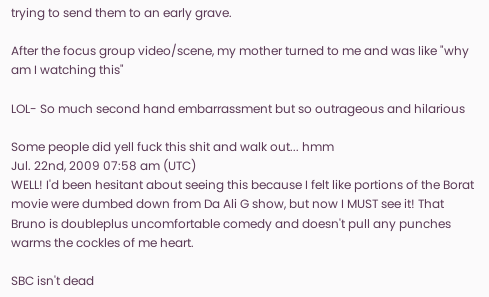trying to send them to an early grave.

After the focus group video/scene, my mother turned to me and was like "why am I watching this"

LOL- So much second hand embarrassment but so outrageous and hilarious

Some people did yell fuck this shit and walk out... hmm
Jul. 22nd, 2009 07:58 am (UTC)
WELL! I'd been hesitant about seeing this because I felt like portions of the Borat movie were dumbed down from Da Ali G show, but now I MUST see it! That Bruno is doubleplus uncomfortable comedy and doesn't pull any punches warms the cockles of me heart.

SBC isn't dead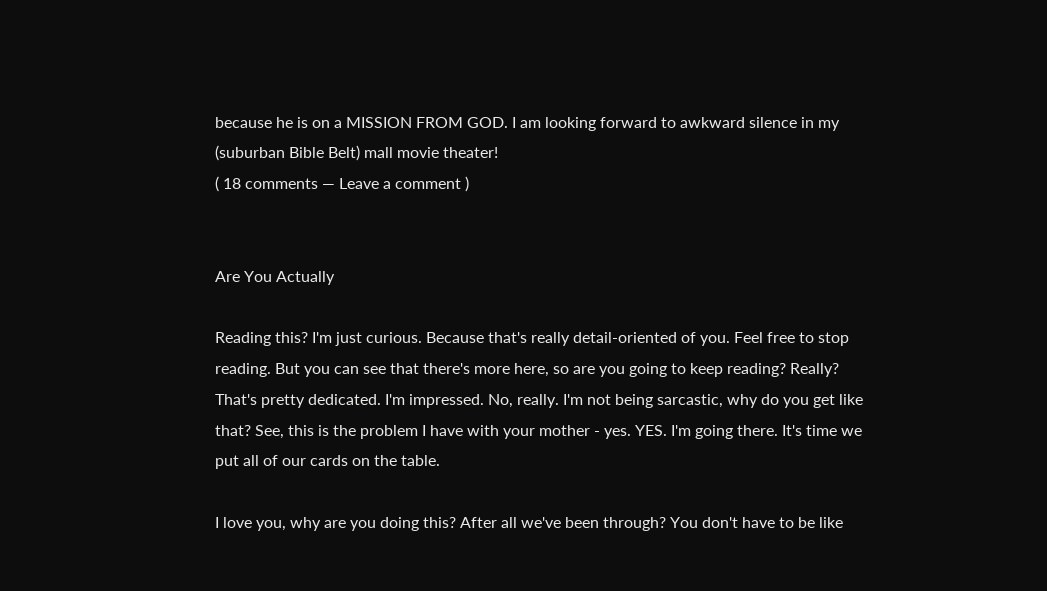because he is on a MISSION FROM GOD. I am looking forward to awkward silence in my (suburban Bible Belt) mall movie theater!
( 18 comments — Leave a comment )


Are You Actually

Reading this? I'm just curious. Because that's really detail-oriented of you. Feel free to stop reading. But you can see that there's more here, so are you going to keep reading? Really? That's pretty dedicated. I'm impressed. No, really. I'm not being sarcastic, why do you get like that? See, this is the problem I have with your mother - yes. YES. I'm going there. It's time we put all of our cards on the table.

I love you, why are you doing this? After all we've been through? You don't have to be like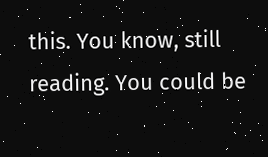this. You know, still reading. You could be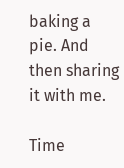baking a pie. And then sharing it with me.

Time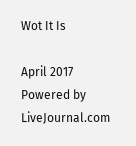Wot It Is

April 2017
Powered by LiveJournal.com